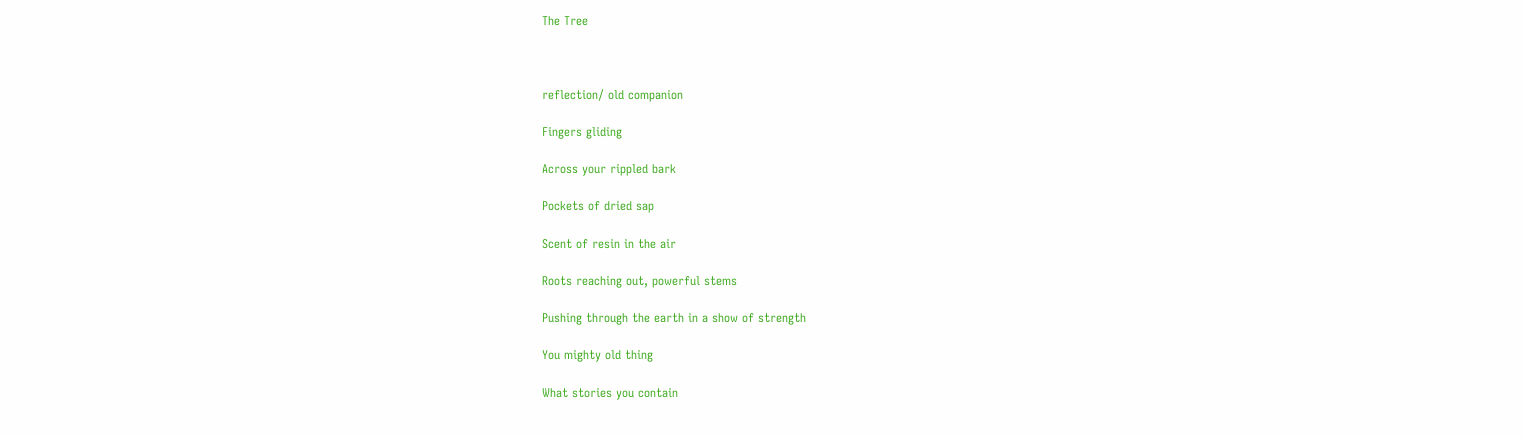The Tree



reflection/ old companion

Fingers gliding

Across your rippled bark

Pockets of dried sap

Scent of resin in the air

Roots reaching out, powerful stems

Pushing through the earth in a show of strength

You mighty old thing

What stories you contain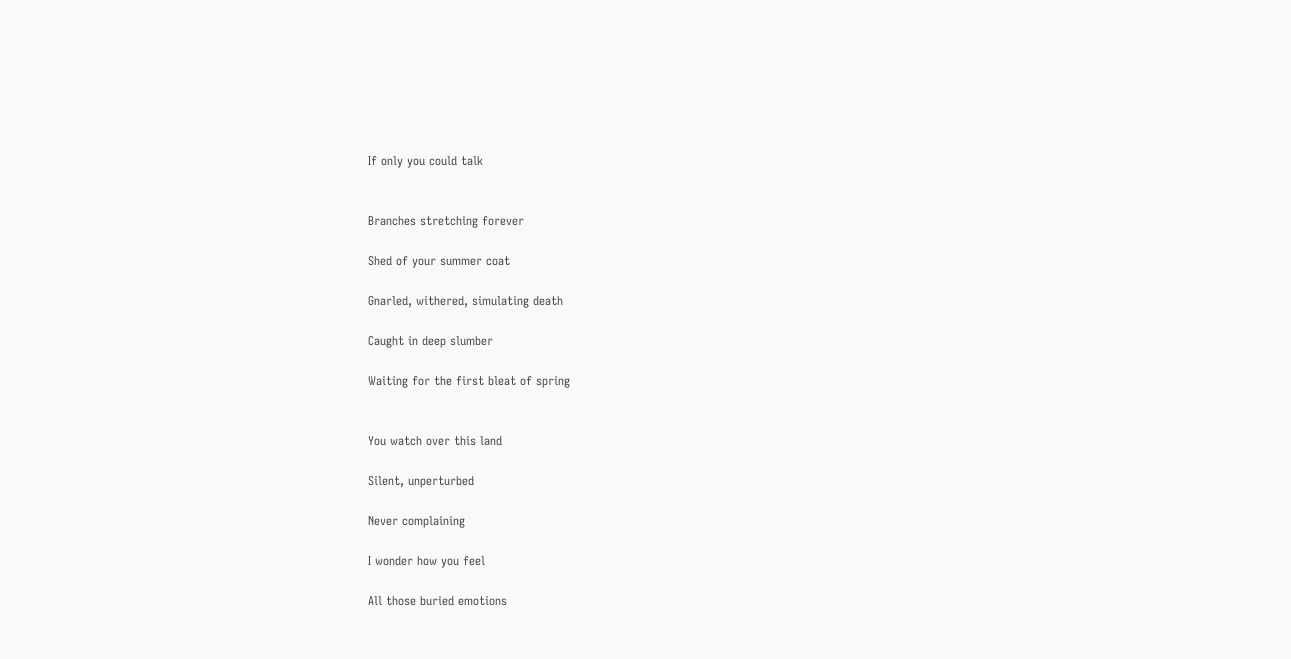If only you could talk


Branches stretching forever

Shed of your summer coat

Gnarled, withered, simulating death

Caught in deep slumber

Waiting for the first bleat of spring


You watch over this land

Silent, unperturbed

Never complaining

I wonder how you feel

All those buried emotions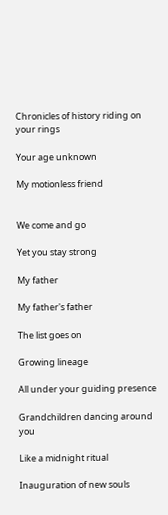Chronicles of history riding on your rings

Your age unknown

My motionless friend


We come and go

Yet you stay strong

My father

My father's father

The list goes on

Growing lineage

All under your guiding presence

Grandchildren dancing around you

Like a midnight ritual

Inauguration of new souls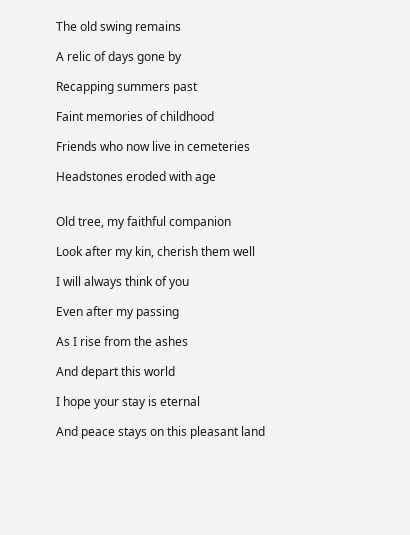The old swing remains

A relic of days gone by

Recapping summers past

Faint memories of childhood

Friends who now live in cemeteries

Headstones eroded with age


Old tree, my faithful companion

Look after my kin, cherish them well

I will always think of you

Even after my passing

As I rise from the ashes

And depart this world

I hope your stay is eternal

And peace stays on this pleasant land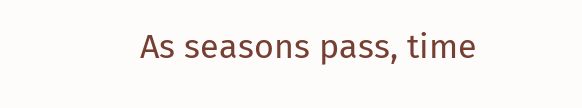As seasons pass, time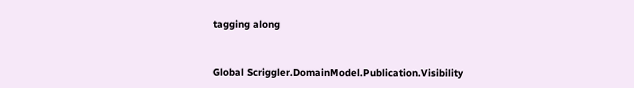tagging along


Global Scriggler.DomainModel.Publication.Visibility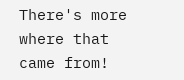There's more where that came from!